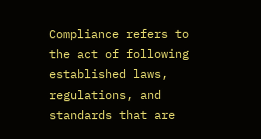Compliance refers to the act of following established laws, regulations, and standards that are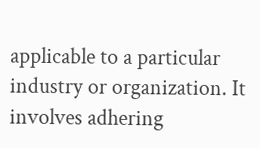applicable to a particular industry or organization. It involves adhering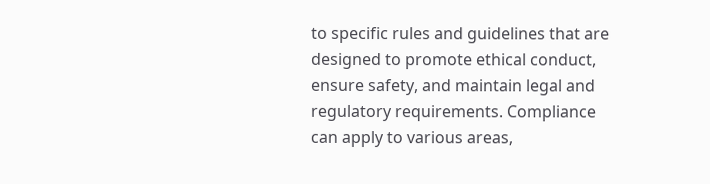to specific rules and guidelines that are designed to promote ethical conduct, ensure safety, and maintain legal and regulatory requirements. Compliance can apply to various areas,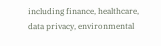including finance, healthcare, data privacy, environmental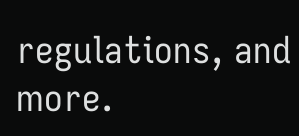regulations, and more.